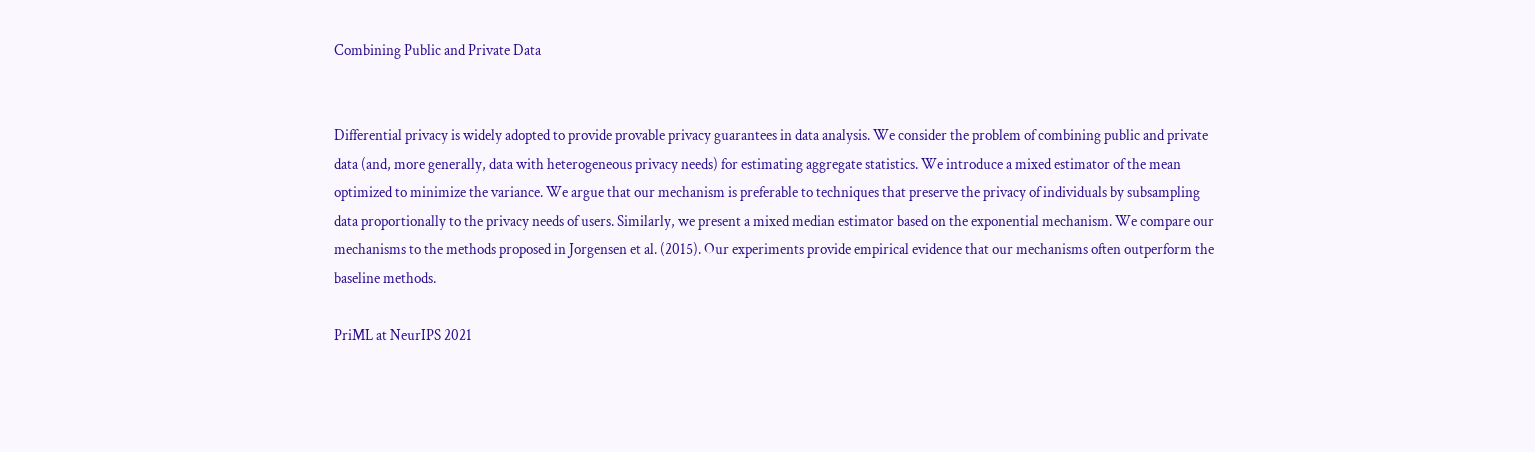Combining Public and Private Data


Differential privacy is widely adopted to provide provable privacy guarantees in data analysis. We consider the problem of combining public and private data (and, more generally, data with heterogeneous privacy needs) for estimating aggregate statistics. We introduce a mixed estimator of the mean optimized to minimize the variance. We argue that our mechanism is preferable to techniques that preserve the privacy of individuals by subsampling data proportionally to the privacy needs of users. Similarly, we present a mixed median estimator based on the exponential mechanism. We compare our mechanisms to the methods proposed in Jorgensen et al. (2015). Our experiments provide empirical evidence that our mechanisms often outperform the baseline methods.

PriML at NeurIPS 2021